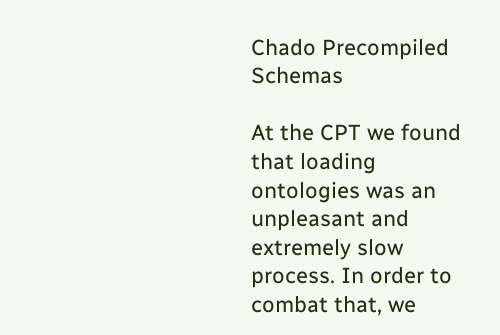Chado Precompiled Schemas

At the CPT we found that loading ontologies was an unpleasant and extremely slow process. In order to combat that, we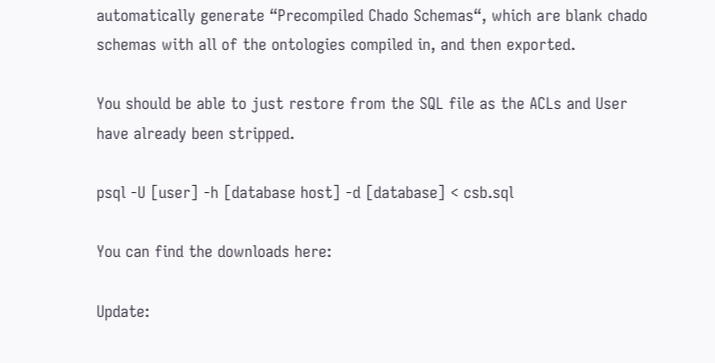automatically generate “Precompiled Chado Schemas“, which are blank chado schemas with all of the ontologies compiled in, and then exported.

You should be able to just restore from the SQL file as the ACLs and User have already been stripped.

psql -U [user] -h [database host] -d [database] < csb.sql

You can find the downloads here:

Update: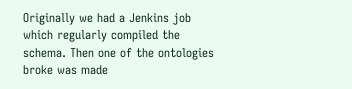Originally we had a Jenkins job which regularly compiled the schema. Then one of the ontologies broke was made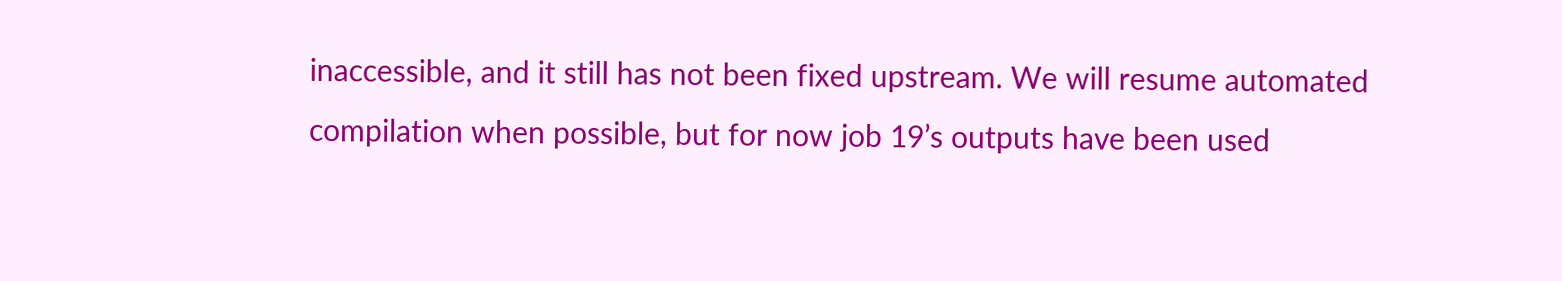inaccessible, and it still has not been fixed upstream. We will resume automated compilation when possible, but for now job 19’s outputs have been used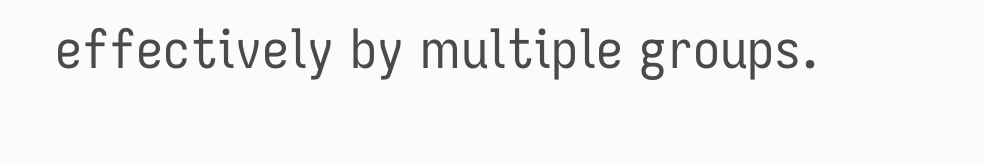effectively by multiple groups.